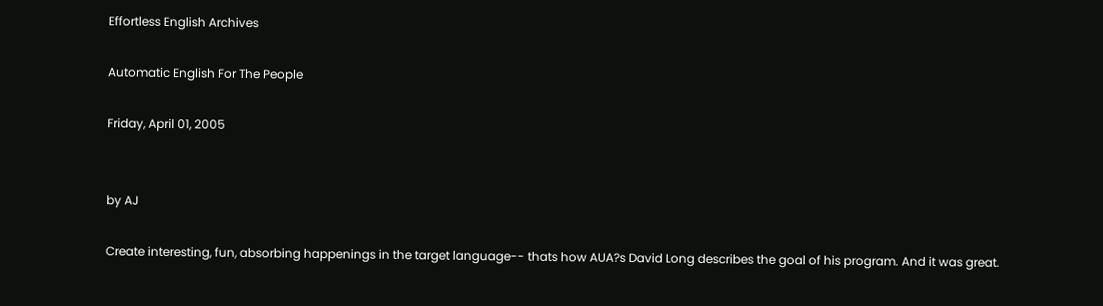Effortless English Archives

Automatic English For The People

Friday, April 01, 2005


by AJ

Create interesting, fun, absorbing happenings in the target language-- thats how AUA?s David Long describes the goal of his program. And it was great.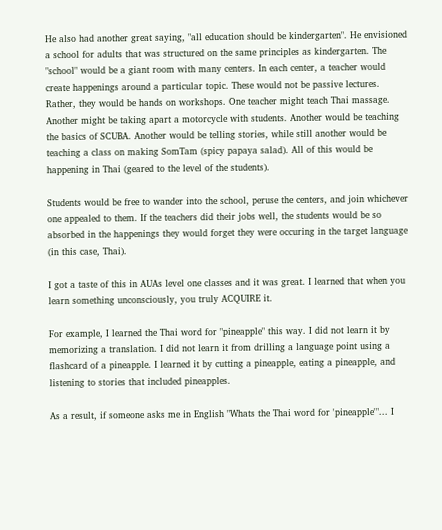He also had another great saying, "all education should be kindergarten". He envisioned a school for adults that was structured on the same principles as kindergarten. The "school" would be a giant room with many centers. In each center, a teacher would create happenings around a particular topic. These would not be passive lectures. Rather, they would be hands on workshops. One teacher might teach Thai massage. Another might be taking apart a motorcycle with students. Another would be teaching the basics of SCUBA. Another would be telling stories, while still another would be teaching a class on making SomTam (spicy papaya salad). All of this would be happening in Thai (geared to the level of the students).

Students would be free to wander into the school, peruse the centers, and join whichever one appealed to them. If the teachers did their jobs well, the students would be so absorbed in the happenings they would forget they were occuring in the target language (in this case, Thai).

I got a taste of this in AUAs level one classes and it was great. I learned that when you learn something unconsciously, you truly ACQUIRE it.

For example, I learned the Thai word for "pineapple" this way. I did not learn it by memorizing a translation. I did not learn it from drilling a language point using a flashcard of a pineapple. I learned it by cutting a pineapple, eating a pineapple, and listening to stories that included pineapples.

As a result, if someone asks me in English "Whats the Thai word for 'pineapple'"... I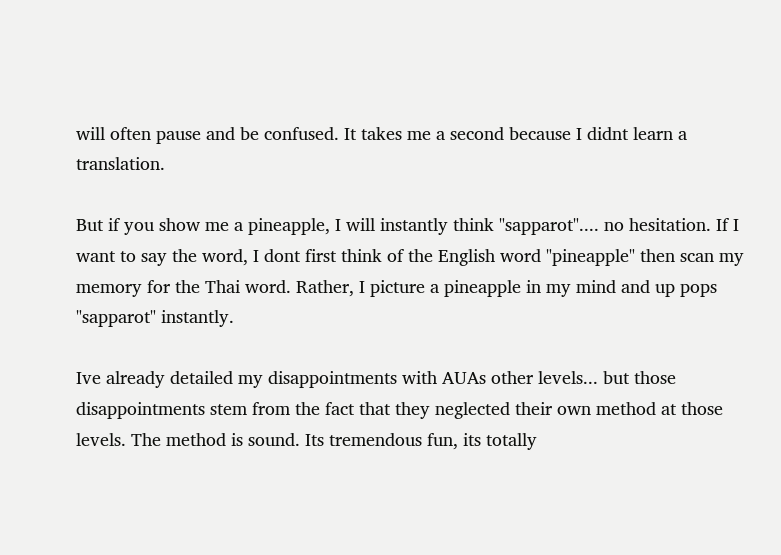will often pause and be confused. It takes me a second because I didnt learn a translation.

But if you show me a pineapple, I will instantly think "sapparot".... no hesitation. If I want to say the word, I dont first think of the English word "pineapple" then scan my memory for the Thai word. Rather, I picture a pineapple in my mind and up pops "sapparot" instantly.

Ive already detailed my disappointments with AUAs other levels... but those disappointments stem from the fact that they neglected their own method at those levels. The method is sound. Its tremendous fun, its totally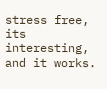stress free, its interesting, and it works.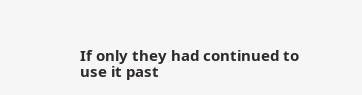If only they had continued to use it past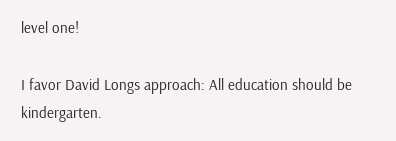level one!

I favor David Longs approach: All education should be kindergarten.